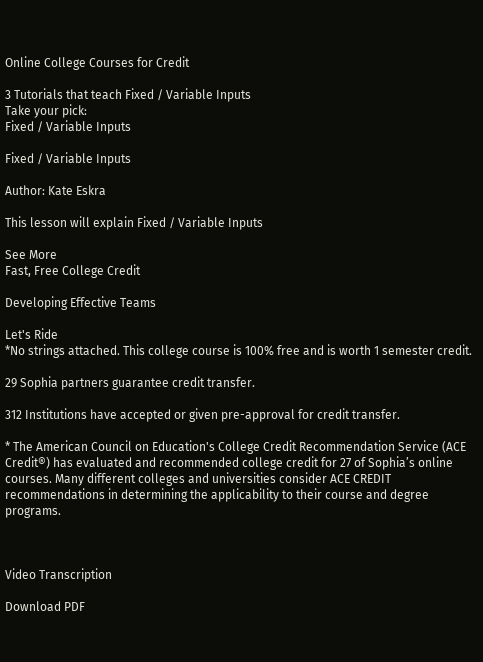Online College Courses for Credit

3 Tutorials that teach Fixed / Variable Inputs
Take your pick:
Fixed / Variable Inputs

Fixed / Variable Inputs

Author: Kate Eskra

This lesson will explain Fixed / Variable Inputs

See More
Fast, Free College Credit

Developing Effective Teams

Let's Ride
*No strings attached. This college course is 100% free and is worth 1 semester credit.

29 Sophia partners guarantee credit transfer.

312 Institutions have accepted or given pre-approval for credit transfer.

* The American Council on Education's College Credit Recommendation Service (ACE Credit®) has evaluated and recommended college credit for 27 of Sophia’s online courses. Many different colleges and universities consider ACE CREDIT recommendations in determining the applicability to their course and degree programs.



Video Transcription

Download PDF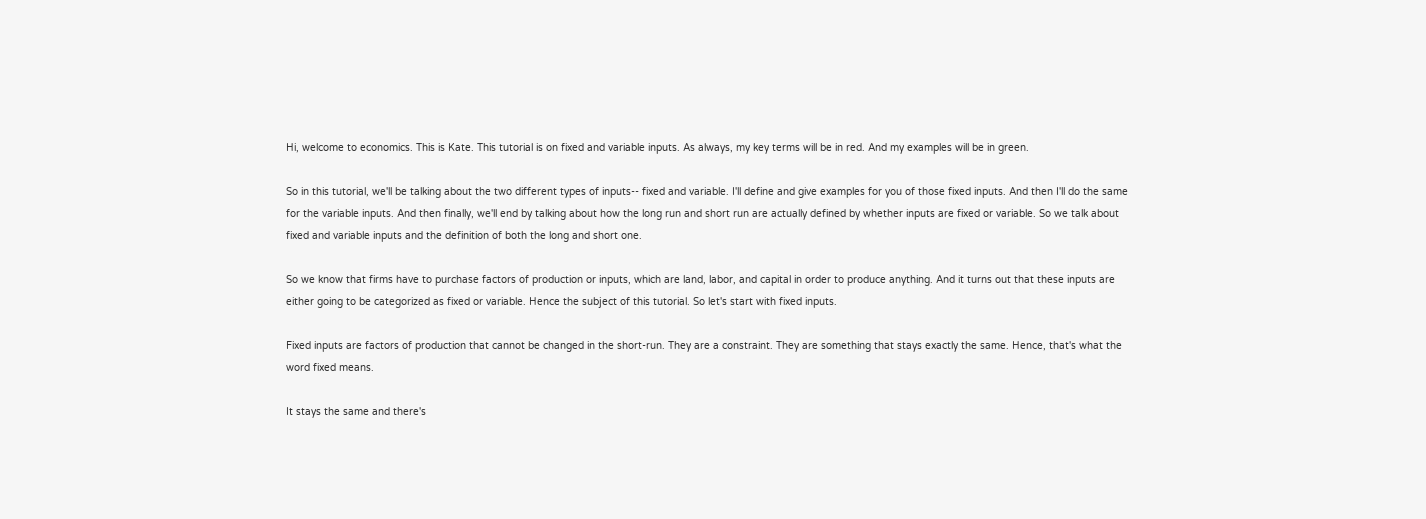Hi, welcome to economics. This is Kate. This tutorial is on fixed and variable inputs. As always, my key terms will be in red. And my examples will be in green.

So in this tutorial, we'll be talking about the two different types of inputs-- fixed and variable. I'll define and give examples for you of those fixed inputs. And then I'll do the same for the variable inputs. And then finally, we'll end by talking about how the long run and short run are actually defined by whether inputs are fixed or variable. So we talk about fixed and variable inputs and the definition of both the long and short one.

So we know that firms have to purchase factors of production or inputs, which are land, labor, and capital in order to produce anything. And it turns out that these inputs are either going to be categorized as fixed or variable. Hence the subject of this tutorial. So let's start with fixed inputs.

Fixed inputs are factors of production that cannot be changed in the short-run. They are a constraint. They are something that stays exactly the same. Hence, that's what the word fixed means.

It stays the same and there's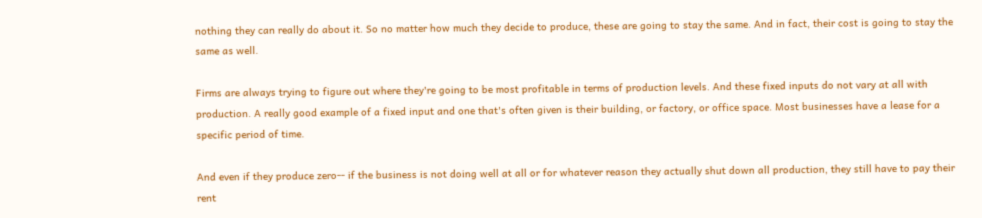nothing they can really do about it. So no matter how much they decide to produce, these are going to stay the same. And in fact, their cost is going to stay the same as well.

Firms are always trying to figure out where they're going to be most profitable in terms of production levels. And these fixed inputs do not vary at all with production. A really good example of a fixed input and one that's often given is their building, or factory, or office space. Most businesses have a lease for a specific period of time.

And even if they produce zero-- if the business is not doing well at all or for whatever reason they actually shut down all production, they still have to pay their rent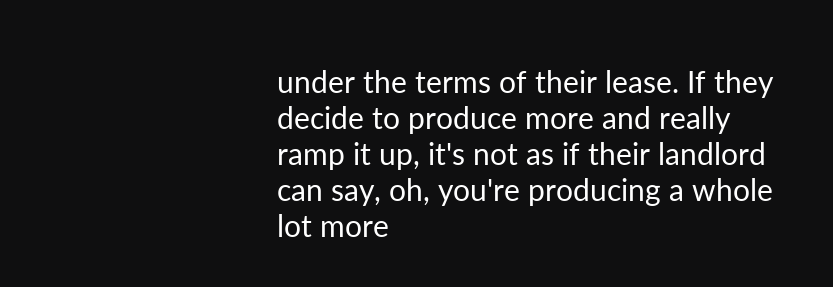under the terms of their lease. If they decide to produce more and really ramp it up, it's not as if their landlord can say, oh, you're producing a whole lot more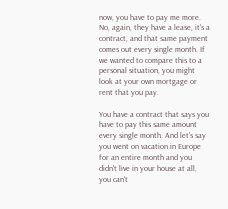now, you have to pay me more. No, again, they have a lease, it's a contract, and that same payment comes out every single month. If we wanted to compare this to a personal situation, you might look at your own mortgage or rent that you pay.

You have a contract that says you have to pay this same amount every single month. And let's say you went on vacation in Europe for an entire month and you didn't live in your house at all, you can't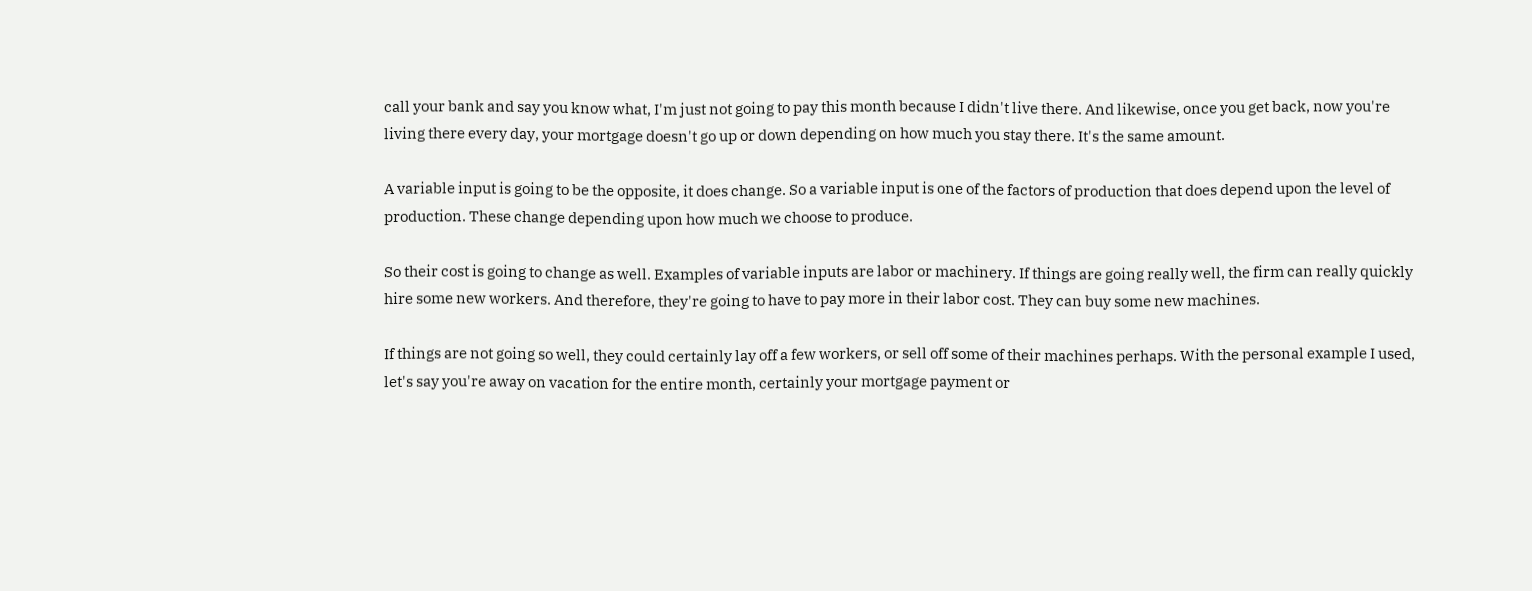call your bank and say you know what, I'm just not going to pay this month because I didn't live there. And likewise, once you get back, now you're living there every day, your mortgage doesn't go up or down depending on how much you stay there. It's the same amount.

A variable input is going to be the opposite, it does change. So a variable input is one of the factors of production that does depend upon the level of production. These change depending upon how much we choose to produce.

So their cost is going to change as well. Examples of variable inputs are labor or machinery. If things are going really well, the firm can really quickly hire some new workers. And therefore, they're going to have to pay more in their labor cost. They can buy some new machines.

If things are not going so well, they could certainly lay off a few workers, or sell off some of their machines perhaps. With the personal example I used, let's say you're away on vacation for the entire month, certainly your mortgage payment or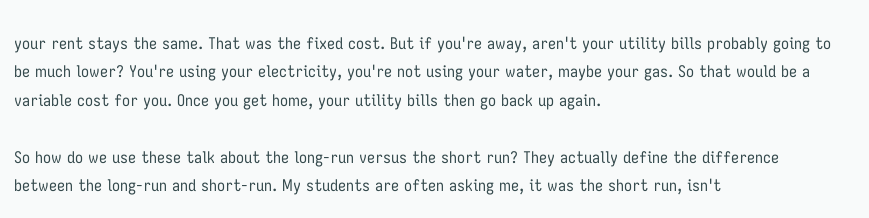your rent stays the same. That was the fixed cost. But if you're away, aren't your utility bills probably going to be much lower? You're using your electricity, you're not using your water, maybe your gas. So that would be a variable cost for you. Once you get home, your utility bills then go back up again.

So how do we use these talk about the long-run versus the short run? They actually define the difference between the long-run and short-run. My students are often asking me, it was the short run, isn't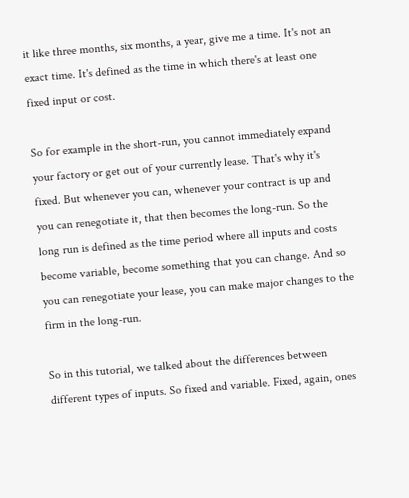it like three months, six months, a year, give me a time. It's not an exact time. It's defined as the time in which there's at least one fixed input or cost.

So for example in the short-run, you cannot immediately expand your factory or get out of your currently lease. That's why it's fixed. But whenever you can, whenever your contract is up and you can renegotiate it, that then becomes the long-run. So the long run is defined as the time period where all inputs and costs become variable, become something that you can change. And so you can renegotiate your lease, you can make major changes to the firm in the long-run.

So in this tutorial, we talked about the differences between different types of inputs. So fixed and variable. Fixed, again, ones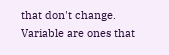that don't change. Variable are ones that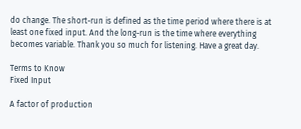do change. The short-run is defined as the time period where there is at least one fixed input. And the long-run is the time where everything becomes variable. Thank you so much for listening. Have a great day.

Terms to Know
Fixed Input

A factor of production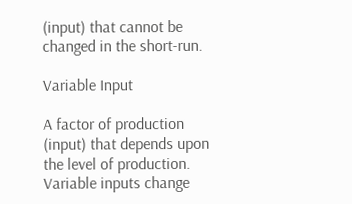(input) that cannot be changed in the short-run.

Variable Input

A factor of production (input) that depends upon the level of production. Variable inputs change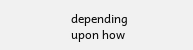depending upon how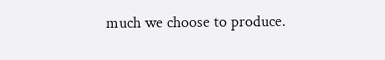much we choose to produce.